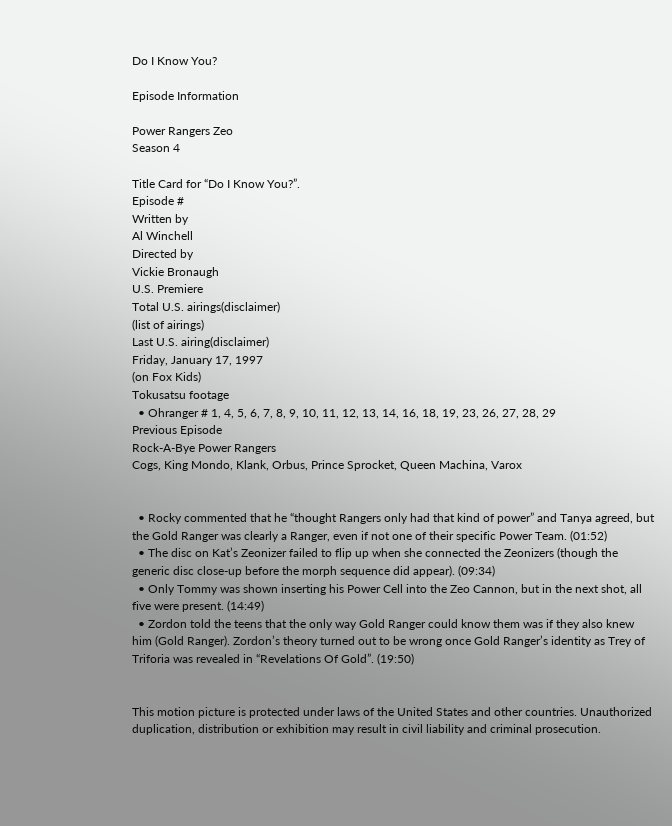Do I Know You?

Episode Information

Power Rangers Zeo
Season 4

Title Card for “Do I Know You?”.
Episode #
Written by
Al Winchell
Directed by
Vickie Bronaugh
U.S. Premiere
Total U.S. airings(disclaimer)
(list of airings)
Last U.S. airing(disclaimer)
Friday, January 17, 1997
(on Fox Kids)
Tokusatsu footage
  • Ohranger # 1, 4, 5, 6, 7, 8, 9, 10, 11, 12, 13, 14, 16, 18, 19, 23, 26, 27, 28, 29
Previous Episode
Rock-A-Bye Power Rangers
Cogs, King Mondo, Klank, Orbus, Prince Sprocket, Queen Machina, Varox


  • Rocky commented that he “thought Rangers only had that kind of power” and Tanya agreed, but the Gold Ranger was clearly a Ranger, even if not one of their specific Power Team. (01:52)
  • The disc on Kat’s Zeonizer failed to flip up when she connected the Zeonizers (though the generic disc close-up before the morph sequence did appear). (09:34)
  • Only Tommy was shown inserting his Power Cell into the Zeo Cannon, but in the next shot, all five were present. (14:49)
  • Zordon told the teens that the only way Gold Ranger could know them was if they also knew him (Gold Ranger). Zordon’s theory turned out to be wrong once Gold Ranger’s identity as Trey of Triforia was revealed in “Revelations Of Gold”. (19:50)


This motion picture is protected under laws of the United States and other countries. Unauthorized duplication, distribution or exhibition may result in civil liability and criminal prosecution.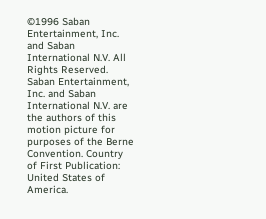©1996 Saban Entertainment, Inc. and Saban International N.V. All Rights Reserved. Saban Entertainment, Inc. and Saban International N.V. are the authors of this motion picture for purposes of the Berne Convention. Country of First Publication: United States of America.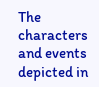The characters and events depicted in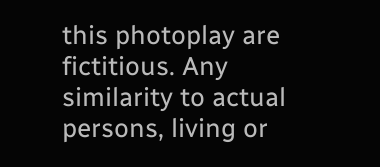this photoplay are fictitious. Any similarity to actual persons, living or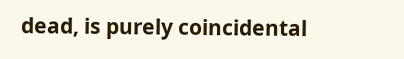dead, is purely coincidental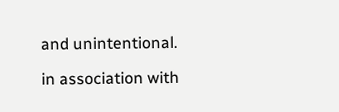and unintentional.

in association with